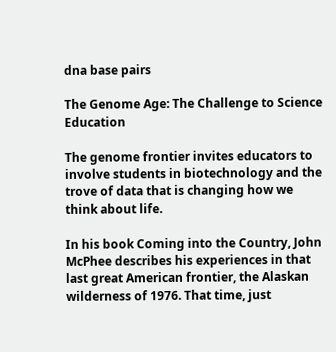dna base pairs

The Genome Age: The Challenge to Science Education

The genome frontier invites educators to involve students in biotechnology and the trove of data that is changing how we think about life.

In his book Coming into the Country, John McPhee describes his experiences in that last great American frontier, the Alaskan wilderness of 1976. That time, just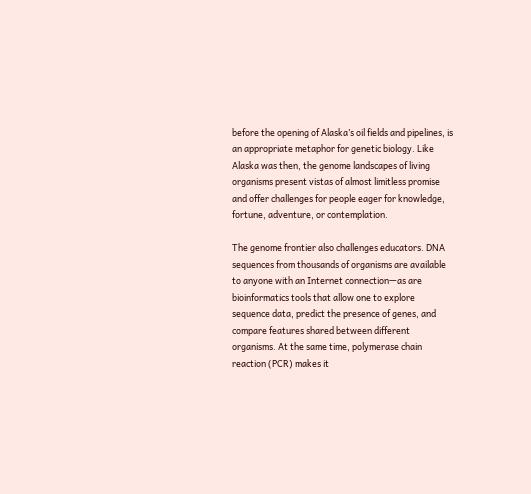before the opening of Alaska’s oil fields and pipelines, is an appropriate metaphor for genetic biology. Like Alaska was then, the genome landscapes of living organisms present vistas of almost limitless promise and offer challenges for people eager for knowledge, fortune, adventure, or contemplation.

The genome frontier also challenges educators. DNA sequences from thousands of organisms are available to anyone with an Internet connection—as are bioinformatics tools that allow one to explore sequence data, predict the presence of genes, and compare features shared between different organisms. At the same time, polymerase chain reaction (PCR) makes it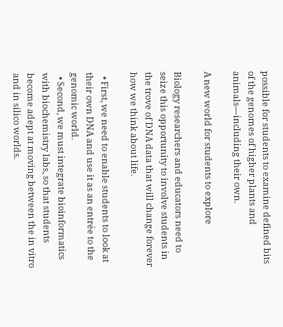possible for students to examine defined bits of the genomes of higher plants and animals—including their own.

A new world for students to explore

Biology researchers and educators need to seize this opportunity to involve students in the trove of DNA data that will change forever how we think about life.

  • First, we need to enable students to look at their own DNA and use it as an entrée to the genomic world.
  • Second, we must integrate bioinformatics with biochemistry labs, so that students become adept at moving between the in vitro and in silico worlds.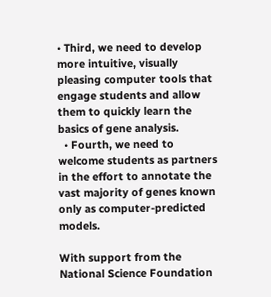• Third, we need to develop more intuitive, visually pleasing computer tools that engage students and allow them to quickly learn the basics of gene analysis.
  • Fourth, we need to welcome students as partners in the effort to annotate the vast majority of genes known only as computer-predicted models.

With support from the National Science Foundation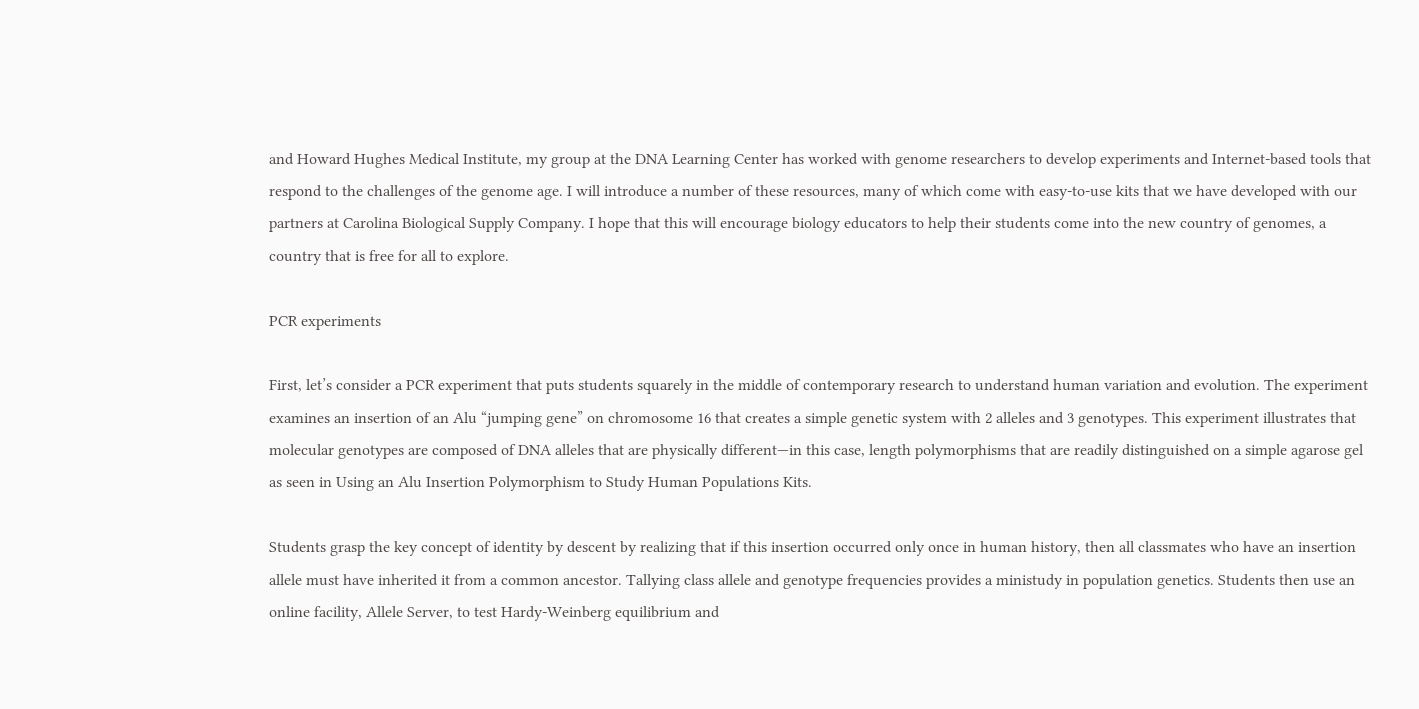and Howard Hughes Medical Institute, my group at the DNA Learning Center has worked with genome researchers to develop experiments and Internet-based tools that respond to the challenges of the genome age. I will introduce a number of these resources, many of which come with easy-to-use kits that we have developed with our partners at Carolina Biological Supply Company. I hope that this will encourage biology educators to help their students come into the new country of genomes, a country that is free for all to explore.

PCR experiments

First, let’s consider a PCR experiment that puts students squarely in the middle of contemporary research to understand human variation and evolution. The experiment examines an insertion of an Alu “jumping gene” on chromosome 16 that creates a simple genetic system with 2 alleles and 3 genotypes. This experiment illustrates that molecular genotypes are composed of DNA alleles that are physically different—in this case, length polymorphisms that are readily distinguished on a simple agarose gel as seen in Using an Alu Insertion Polymorphism to Study Human Populations Kits.

Students grasp the key concept of identity by descent by realizing that if this insertion occurred only once in human history, then all classmates who have an insertion allele must have inherited it from a common ancestor. Tallying class allele and genotype frequencies provides a ministudy in population genetics. Students then use an online facility, Allele Server, to test Hardy-Weinberg equilibrium and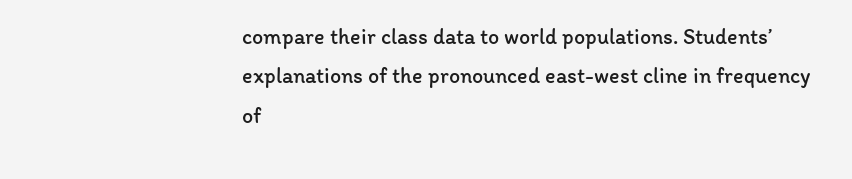compare their class data to world populations. Students’ explanations of the pronounced east-west cline in frequency of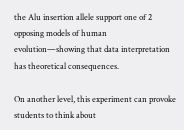the Alu insertion allele support one of 2 opposing models of human evolution—showing that data interpretation has theoretical consequences.

On another level, this experiment can provoke students to think about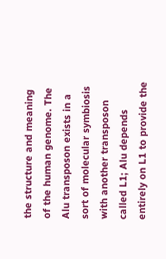the structure and meaning of the human genome. The Alu transposon exists in a sort of molecular symbiosis with another transposon called L1; Alu depends entirely on L1 to provide the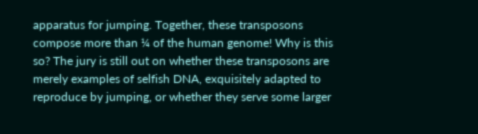apparatus for jumping. Together, these transposons compose more than ¼ of the human genome! Why is this so? The jury is still out on whether these transposons are merely examples of selfish DNA, exquisitely adapted to reproduce by jumping, or whether they serve some larger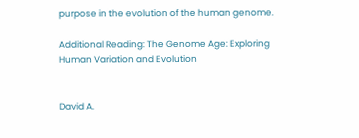purpose in the evolution of the human genome.

Additional Reading: The Genome Age: Exploring Human Variation and Evolution


David A.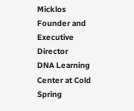Micklos
Founder and Executive Director
DNA Learning Center at Cold Spring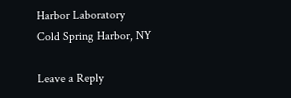Harbor Laboratory
Cold Spring Harbor, NY

Leave a Reply